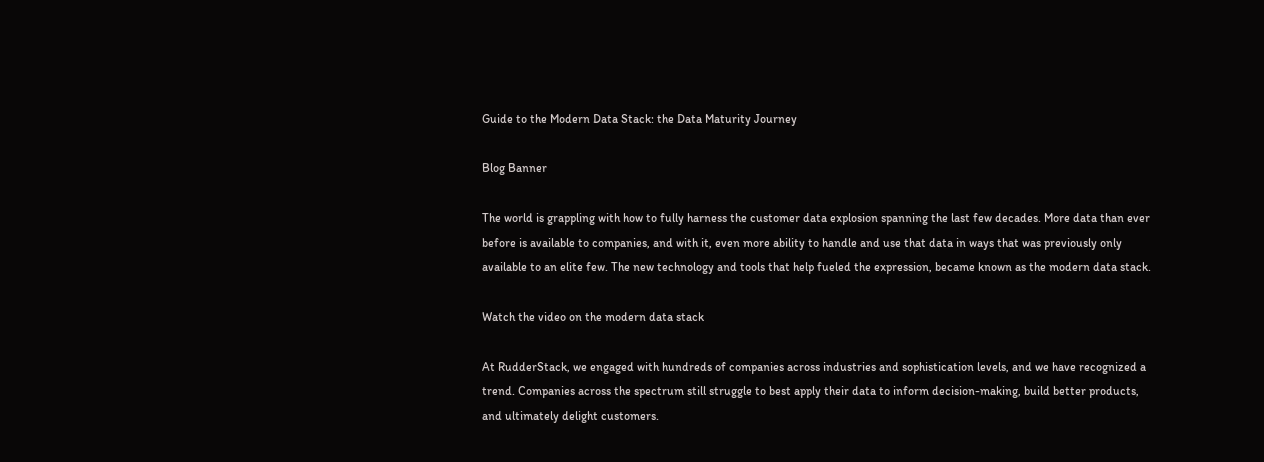Guide to the Modern Data Stack: the Data Maturity Journey

Blog Banner

The world is grappling with how to fully harness the customer data explosion spanning the last few decades. More data than ever before is available to companies, and with it, even more ability to handle and use that data in ways that was previously only available to an elite few. The new technology and tools that help fueled the expression, became known as the modern data stack.

Watch the video on the modern data stack

At RudderStack, we engaged with hundreds of companies across industries and sophistication levels, and we have recognized a trend. Companies across the spectrum still struggle to best apply their data to inform decision-making, build better products, and ultimately delight customers.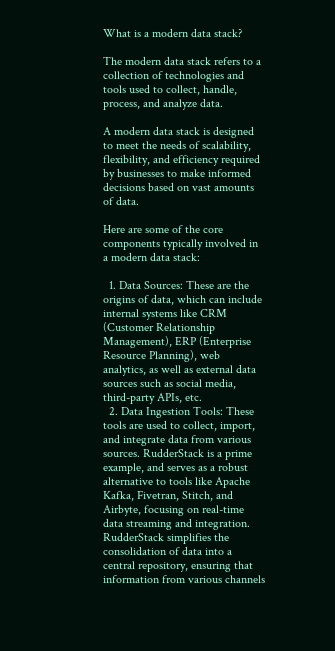What is a modern data stack?

The modern data stack refers to a collection of technologies and tools used to collect, handle, process, and analyze data.

A modern data stack is designed to meet the needs of scalability, flexibility, and efficiency required by businesses to make informed decisions based on vast amounts of data.

Here are some of the core components typically involved in a modern data stack:

  1. Data Sources: These are the origins of data, which can include internal systems like CRM (Customer Relationship Management), ERP (Enterprise Resource Planning), web analytics, as well as external data sources such as social media, third-party APIs, etc.
  2. Data Ingestion Tools: These tools are used to collect, import, and integrate data from various sources. RudderStack is a prime example, and serves as a robust alternative to tools like Apache Kafka, Fivetran, Stitch, and Airbyte, focusing on real-time data streaming and integration. RudderStack simplifies the consolidation of data into a central repository, ensuring that information from various channels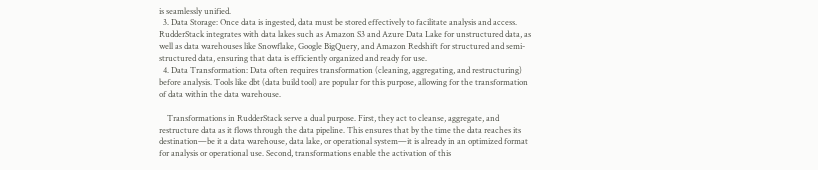is seamlessly unified.
  3. Data Storage: Once data is ingested, data must be stored effectively to facilitate analysis and access. RudderStack integrates with data lakes such as Amazon S3 and Azure Data Lake for unstructured data, as well as data warehouses like Snowflake, Google BigQuery, and Amazon Redshift for structured and semi-structured data, ensuring that data is efficiently organized and ready for use.
  4. Data Transformation: Data often requires transformation (cleaning, aggregating, and restructuring) before analysis. Tools like dbt (data build tool) are popular for this purpose, allowing for the transformation of data within the data warehouse.

    Transformations in RudderStack serve a dual purpose. First, they act to cleanse, aggregate, and restructure data as it flows through the data pipeline. This ensures that by the time the data reaches its destination—be it a data warehouse, data lake, or operational system—it is already in an optimized format for analysis or operational use. Second, transformations enable the activation of this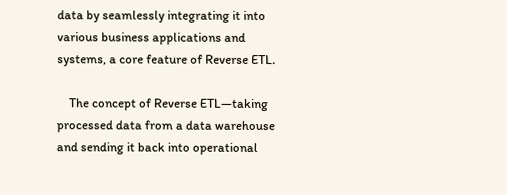data by seamlessly integrating it into various business applications and systems, a core feature of Reverse ETL.

    The concept of Reverse ETL—taking processed data from a data warehouse and sending it back into operational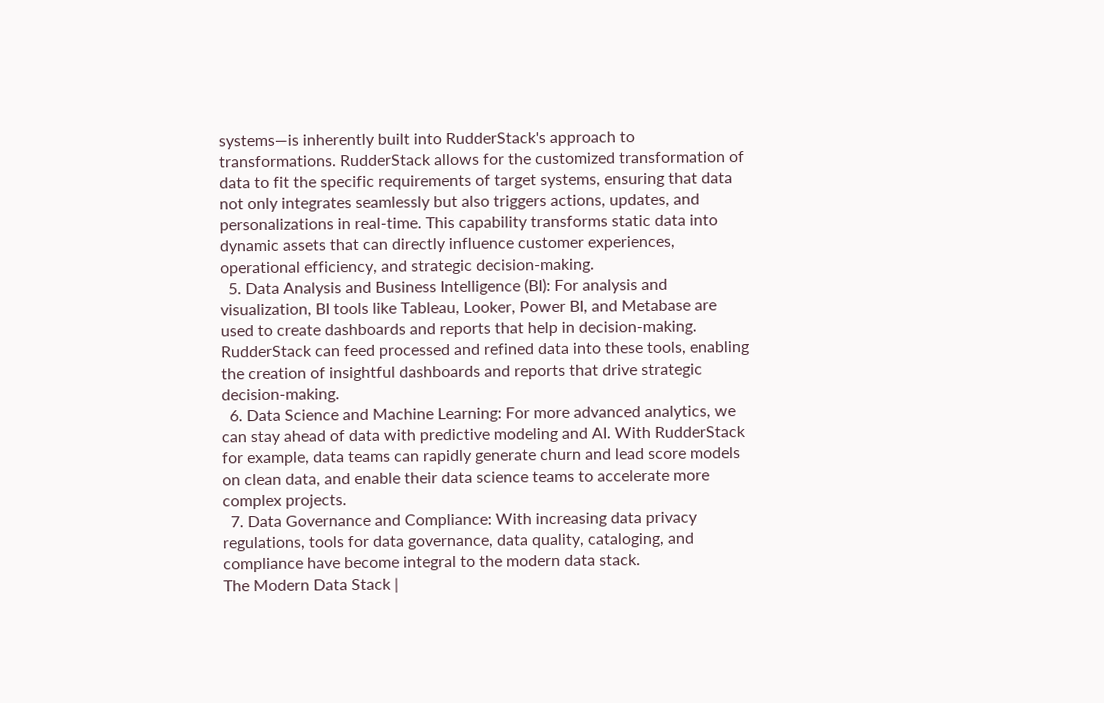systems—is inherently built into RudderStack's approach to transformations. RudderStack allows for the customized transformation of data to fit the specific requirements of target systems, ensuring that data not only integrates seamlessly but also triggers actions, updates, and personalizations in real-time. This capability transforms static data into dynamic assets that can directly influence customer experiences, operational efficiency, and strategic decision-making.
  5. Data Analysis and Business Intelligence (BI): For analysis and visualization, BI tools like Tableau, Looker, Power BI, and Metabase are used to create dashboards and reports that help in decision-making. RudderStack can feed processed and refined data into these tools, enabling the creation of insightful dashboards and reports that drive strategic decision-making.
  6. Data Science and Machine Learning: For more advanced analytics, we can stay ahead of data with predictive modeling and AI. With RudderStack for example, data teams can rapidly generate churn and lead score models on clean data, and enable their data science teams to accelerate more complex projects.
  7. Data Governance and Compliance: With increasing data privacy regulations, tools for data governance, data quality, cataloging, and compliance have become integral to the modern data stack.
The Modern Data Stack |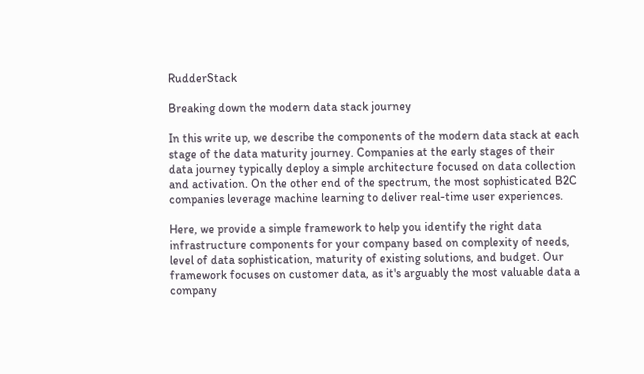RudderStack

Breaking down the modern data stack journey

In this write up, we describe the components of the modern data stack at each stage of the data maturity journey. Companies at the early stages of their data journey typically deploy a simple architecture focused on data collection and activation. On the other end of the spectrum, the most sophisticated B2C companies leverage machine learning to deliver real-time user experiences.

Here, we provide a simple framework to help you identify the right data infrastructure components for your company based on complexity of needs, level of data sophistication, maturity of existing solutions, and budget. Our framework focuses on customer data, as it's arguably the most valuable data a company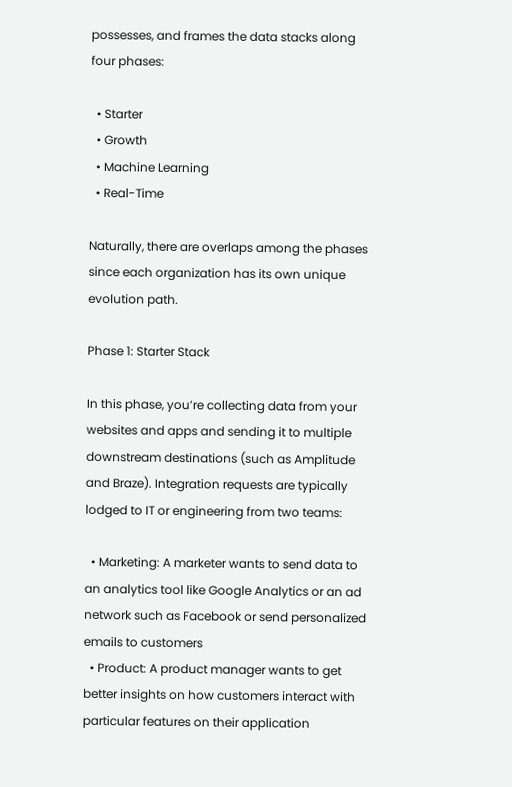possesses, and frames the data stacks along four phases:

  • Starter
  • Growth
  • Machine Learning
  • Real-Time

Naturally, there are overlaps among the phases since each organization has its own unique evolution path.

Phase 1: Starter Stack

In this phase, you’re collecting data from your websites and apps and sending it to multiple downstream destinations (such as Amplitude and Braze). Integration requests are typically lodged to IT or engineering from two teams:

  • Marketing: A marketer wants to send data to an analytics tool like Google Analytics or an ad network such as Facebook or send personalized emails to customers
  • Product: A product manager wants to get better insights on how customers interact with particular features on their application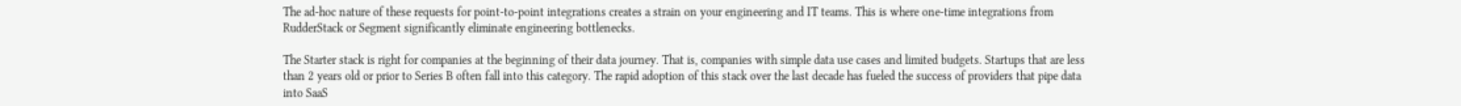The ad-hoc nature of these requests for point-to-point integrations creates a strain on your engineering and IT teams. This is where one-time integrations from RudderStack or Segment significantly eliminate engineering bottlenecks.

The Starter stack is right for companies at the beginning of their data journey. That is, companies with simple data use cases and limited budgets. Startups that are less than 2 years old or prior to Series B often fall into this category. The rapid adoption of this stack over the last decade has fueled the success of providers that pipe data into SaaS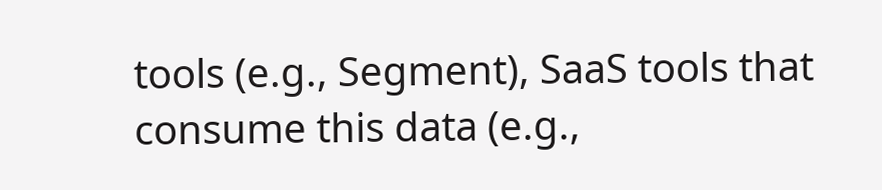tools (e.g., Segment), SaaS tools that consume this data (e.g.,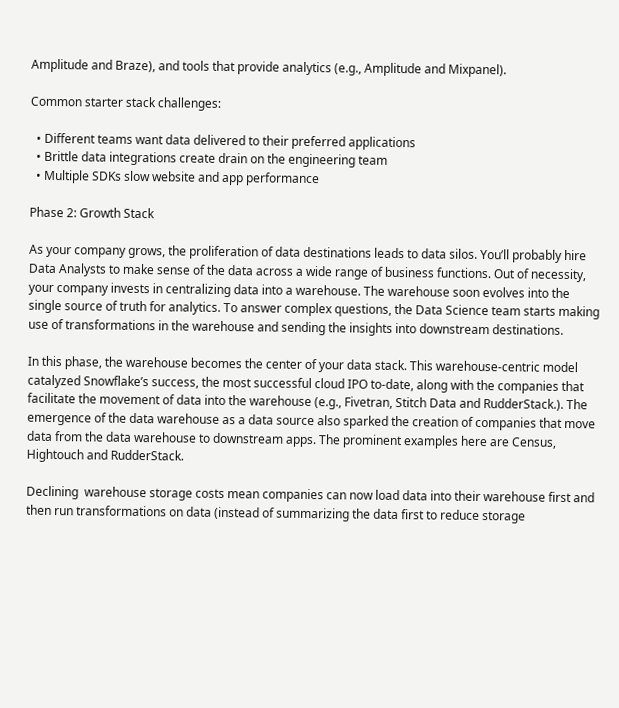Amplitude and Braze), and tools that provide analytics (e.g., Amplitude and Mixpanel).

Common starter stack challenges:

  • Different teams want data delivered to their preferred applications
  • Brittle data integrations create drain on the engineering team
  • Multiple SDKs slow website and app performance

Phase 2: Growth Stack

As your company grows, the proliferation of data destinations leads to data silos. You’ll probably hire Data Analysts to make sense of the data across a wide range of business functions. Out of necessity, your company invests in centralizing data into a warehouse. The warehouse soon evolves into the single source of truth for analytics. To answer complex questions, the Data Science team starts making use of transformations in the warehouse and sending the insights into downstream destinations.

In this phase, the warehouse becomes the center of your data stack. This warehouse-centric model catalyzed Snowflake’s success, the most successful cloud IPO to-date, along with the companies that facilitate the movement of data into the warehouse (e.g., Fivetran, Stitch Data and RudderStack.). The emergence of the data warehouse as a data source also sparked the creation of companies that move data from the data warehouse to downstream apps. The prominent examples here are Census, Hightouch and RudderStack.

Declining  warehouse storage costs mean companies can now load data into their warehouse first and then run transformations on data (instead of summarizing the data first to reduce storage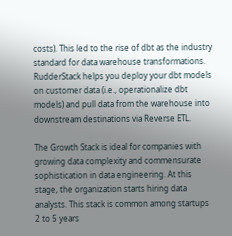costs). This led to the rise of dbt as the industry standard for data warehouse transformations. RudderStack helps you deploy your dbt models on customer data (i.e., operationalize dbt models) and pull data from the warehouse into downstream destinations via Reverse ETL.

The Growth Stack is ideal for companies with growing data complexity and commensurate sophistication in data engineering. At this stage, the organization starts hiring data analysts. This stack is common among startups 2 to 5 years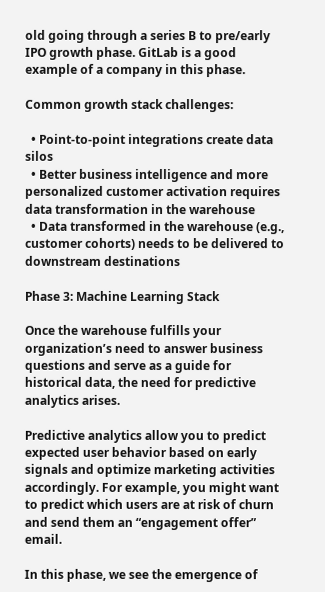old going through a series B to pre/early IPO growth phase. GitLab is a good example of a company in this phase.

Common growth stack challenges:

  • Point-to-point integrations create data silos
  • Better business intelligence and more personalized customer activation requires data transformation in the warehouse
  • Data transformed in the warehouse (e.g., customer cohorts) needs to be delivered to downstream destinations

Phase 3: Machine Learning Stack

Once the warehouse fulfills your organization’s need to answer business questions and serve as a guide for historical data, the need for predictive analytics arises.

Predictive analytics allow you to predict expected user behavior based on early signals and optimize marketing activities accordingly. For example, you might want to predict which users are at risk of churn and send them an “engagement offer” email.

In this phase, we see the emergence of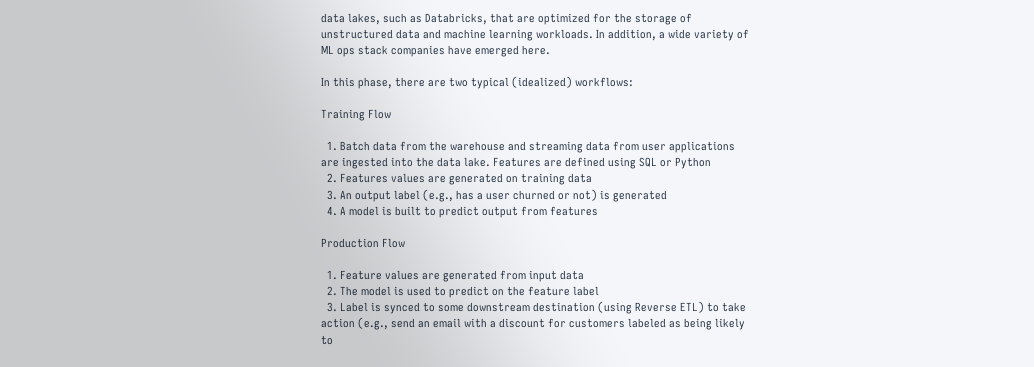data lakes, such as Databricks, that are optimized for the storage of unstructured data and machine learning workloads. In addition, a wide variety of ML ops stack companies have emerged here.

In this phase, there are two typical (idealized) workflows:

Training Flow

  1. Batch data from the warehouse and streaming data from user applications are ingested into the data lake. Features are defined using SQL or Python
  2. Features values are generated on training data
  3. An output label (e.g., has a user churned or not) is generated
  4. A model is built to predict output from features

Production Flow

  1. Feature values are generated from input data
  2. The model is used to predict on the feature label
  3. Label is synced to some downstream destination (using Reverse ETL) to take action (e.g., send an email with a discount for customers labeled as being likely to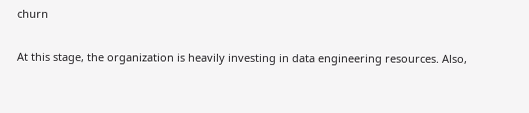churn

At this stage, the organization is heavily investing in data engineering resources. Also,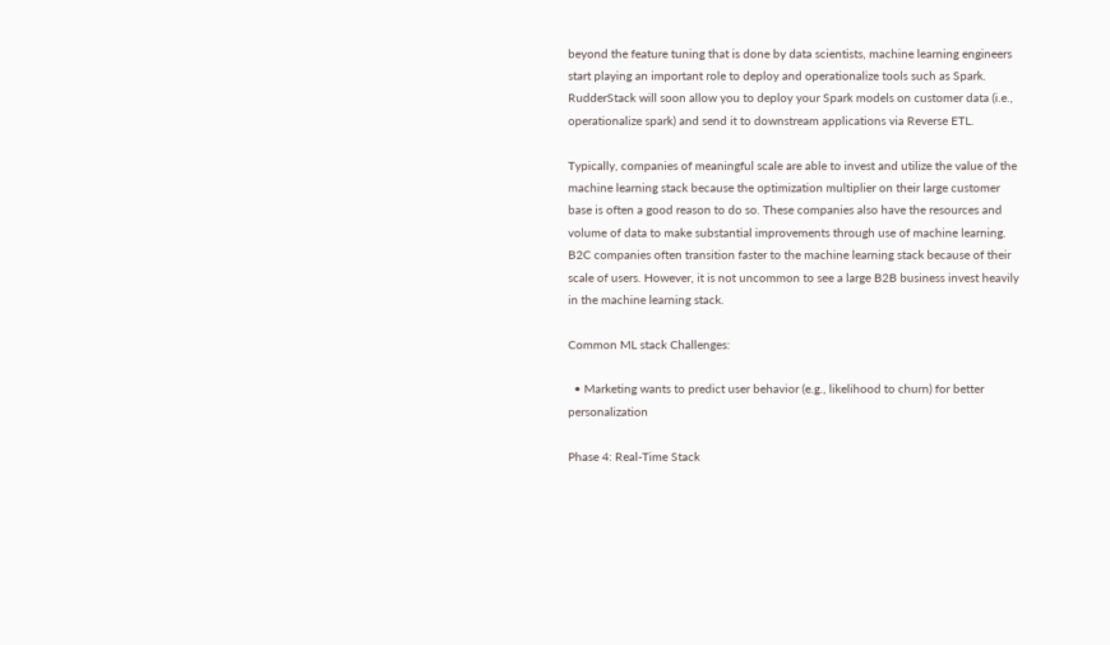beyond the feature tuning that is done by data scientists, machine learning engineers start playing an important role to deploy and operationalize tools such as Spark. RudderStack will soon allow you to deploy your Spark models on customer data (i.e., operationalize spark) and send it to downstream applications via Reverse ETL.

Typically, companies of meaningful scale are able to invest and utilize the value of the machine learning stack because the optimization multiplier on their large customer base is often a good reason to do so. These companies also have the resources and volume of data to make substantial improvements through use of machine learning. B2C companies often transition faster to the machine learning stack because of their scale of users. However, it is not uncommon to see a large B2B business invest heavily in the machine learning stack.

Common ML stack Challenges:

  • Marketing wants to predict user behavior (e.g., likelihood to churn) for better personalization

Phase 4: Real-Time Stack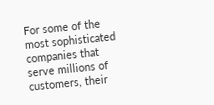For some of the most sophisticated companies that serve millions of customers, their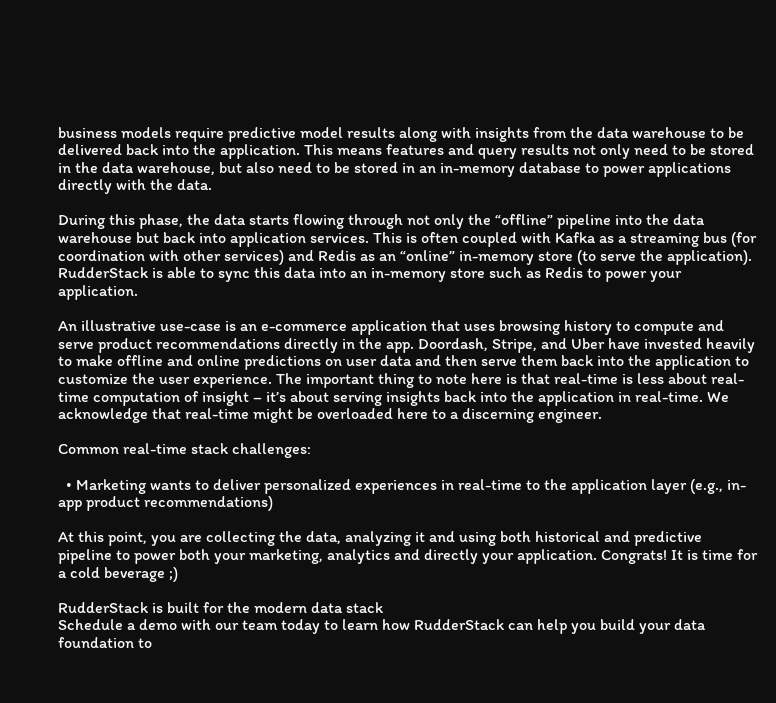business models require predictive model results along with insights from the data warehouse to be delivered back into the application. This means features and query results not only need to be stored in the data warehouse, but also need to be stored in an in-memory database to power applications directly with the data.

During this phase, the data starts flowing through not only the “offline” pipeline into the data warehouse but back into application services. This is often coupled with Kafka as a streaming bus (for coordination with other services) and Redis as an “online” in-memory store (to serve the application). RudderStack is able to sync this data into an in-memory store such as Redis to power your application.

An illustrative use-case is an e-commerce application that uses browsing history to compute and serve product recommendations directly in the app. Doordash, Stripe, and Uber have invested heavily to make offline and online predictions on user data and then serve them back into the application to customize the user experience. The important thing to note here is that real-time is less about real-time computation of insight – it’s about serving insights back into the application in real-time. We acknowledge that real-time might be overloaded here to a discerning engineer.

Common real-time stack challenges:

  • Marketing wants to deliver personalized experiences in real-time to the application layer (e.g., in-app product recommendations)

At this point, you are collecting the data, analyzing it and using both historical and predictive pipeline to power both your marketing, analytics and directly your application. Congrats! It is time for a cold beverage ;)

RudderStack is built for the modern data stack
Schedule a demo with our team today to learn how RudderStack can help you build your data foundation to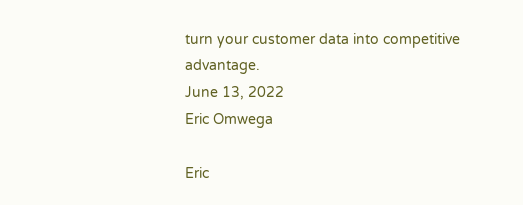turn your customer data into competitive advantage.
June 13, 2022
Eric Omwega

Eric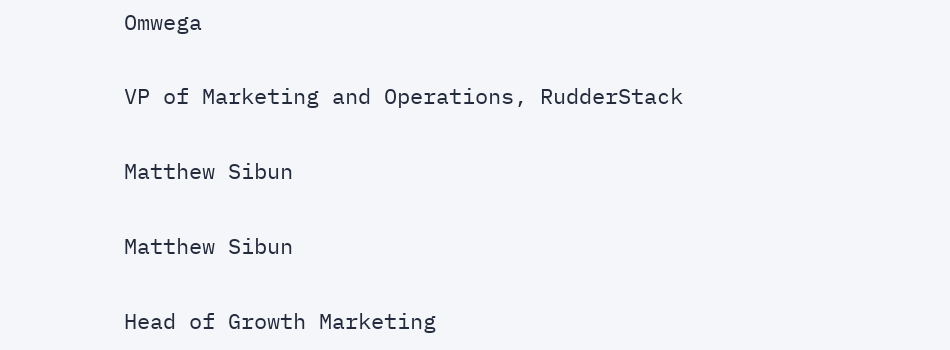Omwega

VP of Marketing and Operations, RudderStack

Matthew Sibun

Matthew Sibun

Head of Growth Marketing